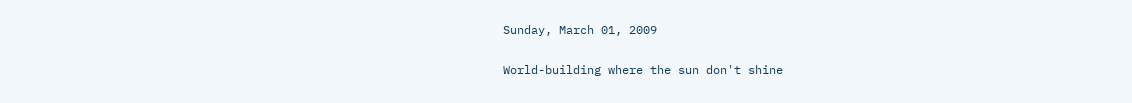Sunday, March 01, 2009

World-building where the sun don't shine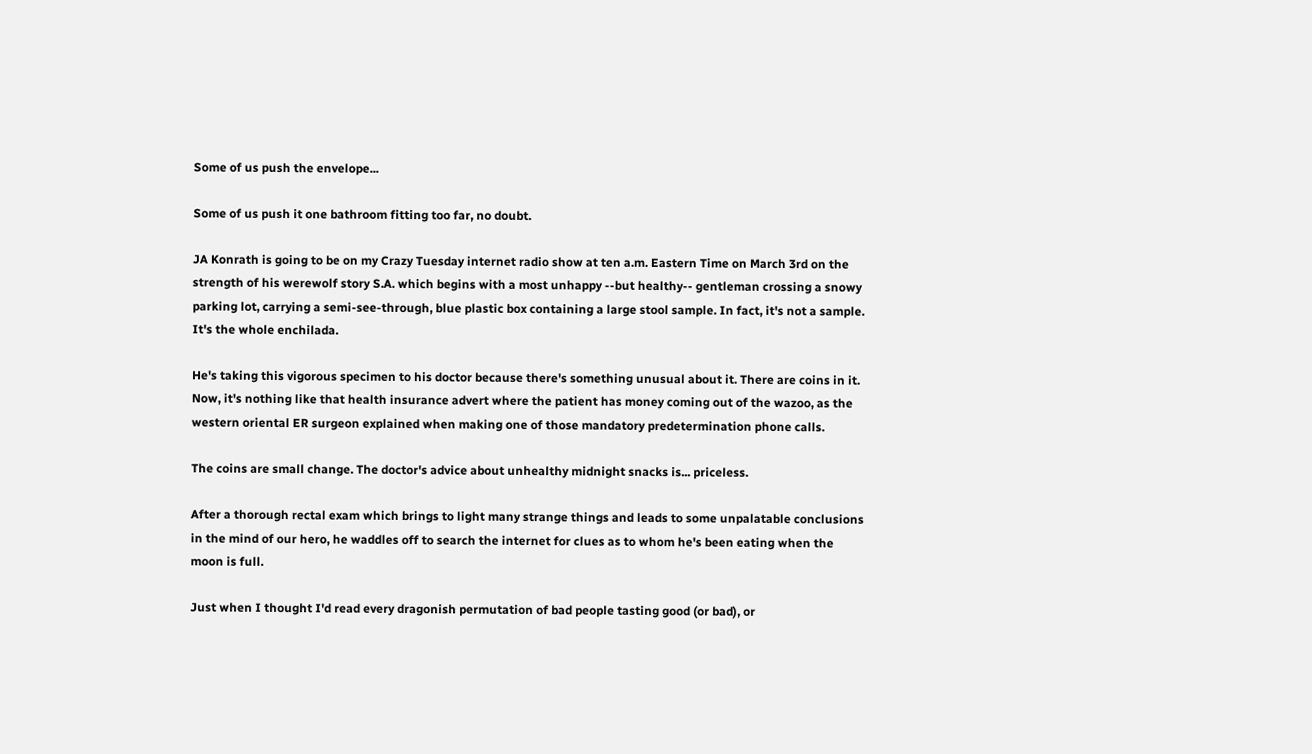Some of us push the envelope...

Some of us push it one bathroom fitting too far, no doubt.

JA Konrath is going to be on my Crazy Tuesday internet radio show at ten a.m. Eastern Time on March 3rd on the strength of his werewolf story S.A. which begins with a most unhappy --but healthy-- gentleman crossing a snowy parking lot, carrying a semi-see-through, blue plastic box containing a large stool sample. In fact, it's not a sample. It's the whole enchilada.

He's taking this vigorous specimen to his doctor because there's something unusual about it. There are coins in it. Now, it's nothing like that health insurance advert where the patient has money coming out of the wazoo, as the western oriental ER surgeon explained when making one of those mandatory predetermination phone calls.

The coins are small change. The doctor's advice about unhealthy midnight snacks is... priceless.

After a thorough rectal exam which brings to light many strange things and leads to some unpalatable conclusions in the mind of our hero, he waddles off to search the internet for clues as to whom he's been eating when the moon is full.

Just when I thought I'd read every dragonish permutation of bad people tasting good (or bad), or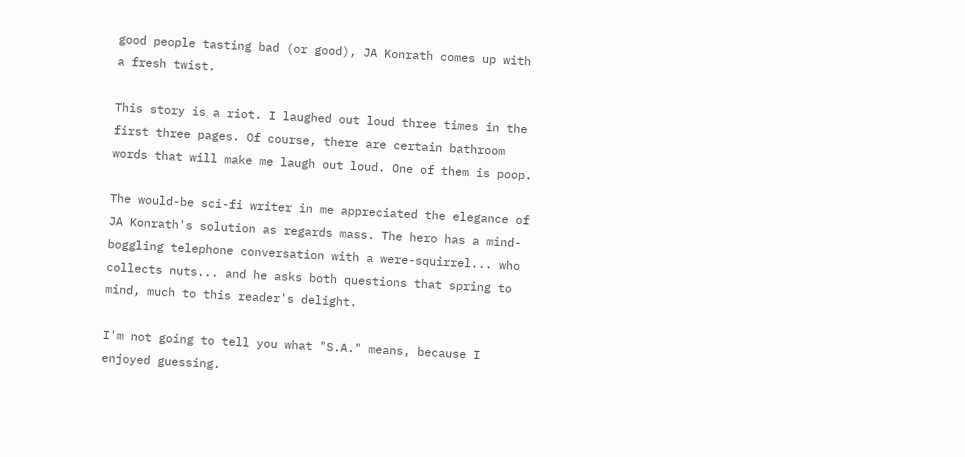good people tasting bad (or good), JA Konrath comes up with a fresh twist.

This story is a riot. I laughed out loud three times in the first three pages. Of course, there are certain bathroom words that will make me laugh out loud. One of them is poop.

The would-be sci-fi writer in me appreciated the elegance of JA Konrath's solution as regards mass. The hero has a mind-boggling telephone conversation with a were-squirrel... who collects nuts... and he asks both questions that spring to mind, much to this reader's delight.

I'm not going to tell you what "S.A." means, because I enjoyed guessing.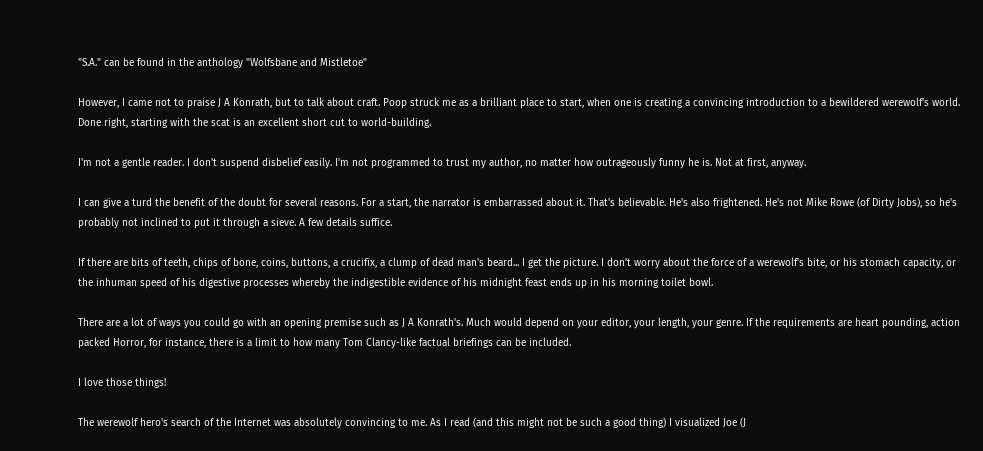"S.A." can be found in the anthology "Wolfsbane and Mistletoe"

However, I came not to praise J A Konrath, but to talk about craft. Poop struck me as a brilliant place to start, when one is creating a convincing introduction to a bewildered werewolf's world. Done right, starting with the scat is an excellent short cut to world-building.

I'm not a gentle reader. I don't suspend disbelief easily. I'm not programmed to trust my author, no matter how outrageously funny he is. Not at first, anyway.

I can give a turd the benefit of the doubt for several reasons. For a start, the narrator is embarrassed about it. That's believable. He's also frightened. He's not Mike Rowe (of Dirty Jobs), so he's probably not inclined to put it through a sieve. A few details suffice.

If there are bits of teeth, chips of bone, coins, buttons, a crucifix, a clump of dead man's beard... I get the picture. I don't worry about the force of a werewolf's bite, or his stomach capacity, or the inhuman speed of his digestive processes whereby the indigestible evidence of his midnight feast ends up in his morning toilet bowl.

There are a lot of ways you could go with an opening premise such as J A Konrath's. Much would depend on your editor, your length, your genre. If the requirements are heart pounding, action packed Horror, for instance, there is a limit to how many Tom Clancy-like factual briefings can be included.

I love those things!

The werewolf hero's search of the Internet was absolutely convincing to me. As I read (and this might not be such a good thing) I visualized Joe (J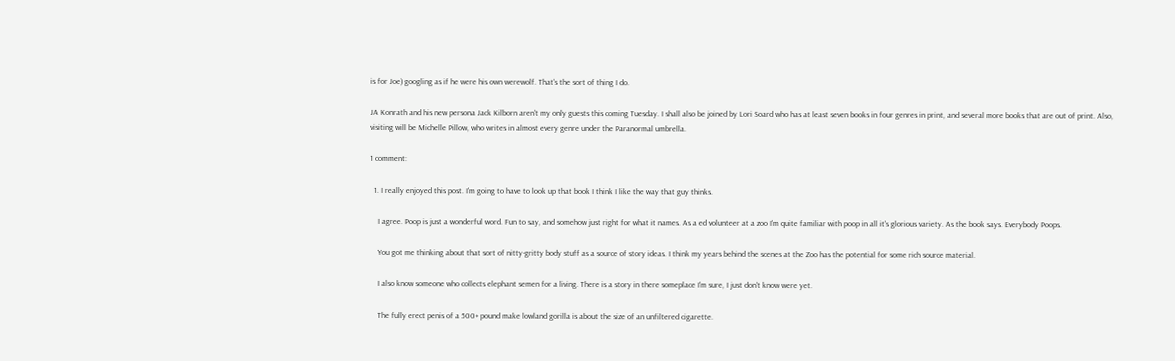is for Joe) googling as if he were his own werewolf. That's the sort of thing I do.

JA Konrath and his new persona Jack Kilborn aren't my only guests this coming Tuesday. I shall also be joined by Lori Soard who has at least seven books in four genres in print, and several more books that are out of print. Also, visiting will be Michelle Pillow, who writes in almost every genre under the Paranormal umbrella.

1 comment:

  1. I really enjoyed this post. I'm going to have to look up that book I think I like the way that guy thinks.

    I agree. Poop is just a wonderful word. Fun to say, and somehow just right for what it names. As a ed volunteer at a zoo I'm quite familiar with poop in all it's glorious variety. As the book says. Everybody Poops.

    You got me thinking about that sort of nitty-gritty body stuff as a source of story ideas. I think my years behind the scenes at the Zoo has the potential for some rich source material.

    I also know someone who collects elephant semen for a living. There is a story in there someplace I'm sure, I just don't know were yet.

    The fully erect penis of a 500+ pound make lowland gorilla is about the size of an unfiltered cigarette.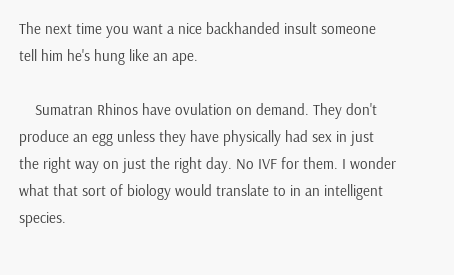The next time you want a nice backhanded insult someone tell him he's hung like an ape.

    Sumatran Rhinos have ovulation on demand. They don't produce an egg unless they have physically had sex in just the right way on just the right day. No IVF for them. I wonder what that sort of biology would translate to in an intelligent species.